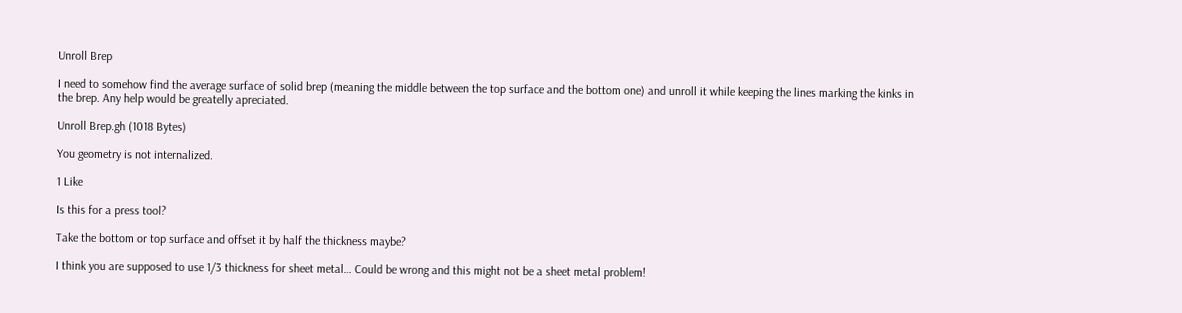Unroll Brep

I need to somehow find the average surface of solid brep (meaning the middle between the top surface and the bottom one) and unroll it while keeping the lines marking the kinks in the brep. Any help would be greatelly apreciated.

Unroll Brep.gh (1018 Bytes)

You geometry is not internalized.

1 Like

Is this for a press tool?

Take the bottom or top surface and offset it by half the thickness maybe?

I think you are supposed to use 1/3 thickness for sheet metal… Could be wrong and this might not be a sheet metal problem!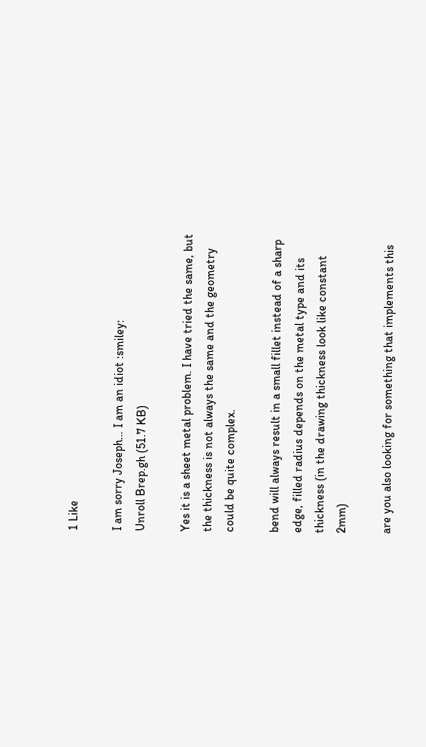1 Like

I am sorry Joseph… I am an idiot :smiley:
Unroll Brep.gh (51.7 KB)

Yes it is a sheet metal problem. I have tried the same, but the thickness is not always the same and the geometry could be quite complex.

bend will always result in a small fillet instead of a sharp edge, filled radius depends on the metal type and its thickness (in the drawing thickness look like constant 2mm)

are you also looking for something that implements this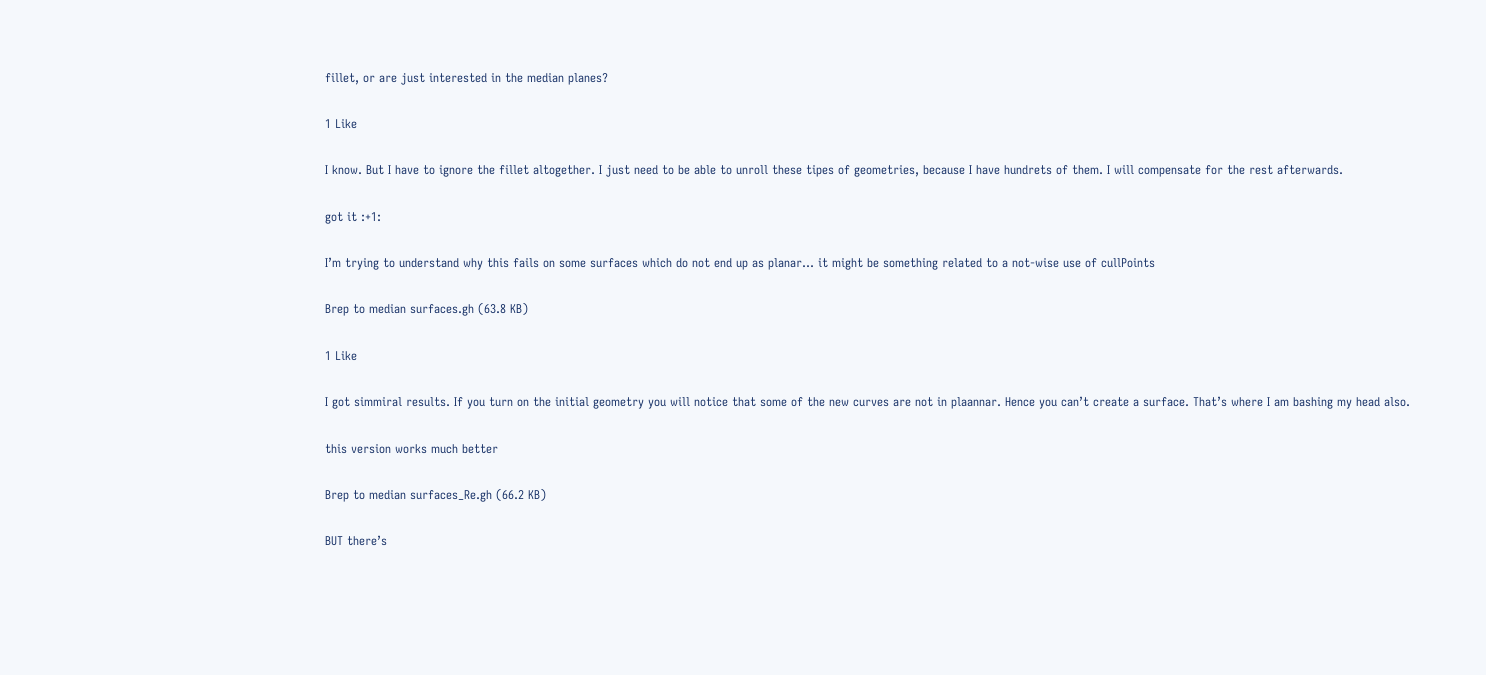fillet, or are just interested in the median planes?

1 Like

I know. But I have to ignore the fillet altogether. I just need to be able to unroll these tipes of geometries, because I have hundrets of them. I will compensate for the rest afterwards.

got it :+1:

I’m trying to understand why this fails on some surfaces which do not end up as planar… it might be something related to a not-wise use of cullPoints

Brep to median surfaces.gh (63.8 KB)

1 Like

I got simmiral results. If you turn on the initial geometry you will notice that some of the new curves are not in plaannar. Hence you can’t create a surface. That’s where I am bashing my head also.

this version works much better

Brep to median surfaces_Re.gh (66.2 KB)

BUT there’s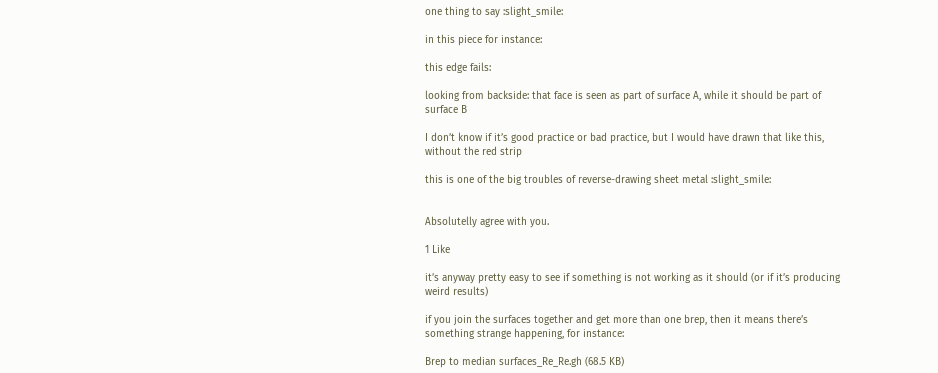one thing to say :slight_smile:

in this piece for instance:

this edge fails:

looking from backside: that face is seen as part of surface A, while it should be part of surface B

I don’t know if it’s good practice or bad practice, but I would have drawn that like this, without the red strip

this is one of the big troubles of reverse-drawing sheet metal :slight_smile:


Absolutelly agree with you.

1 Like

it’s anyway pretty easy to see if something is not working as it should (or if it’s producing weird results)

if you join the surfaces together and get more than one brep, then it means there’s something strange happening, for instance:

Brep to median surfaces_Re_Re.gh (68.5 KB)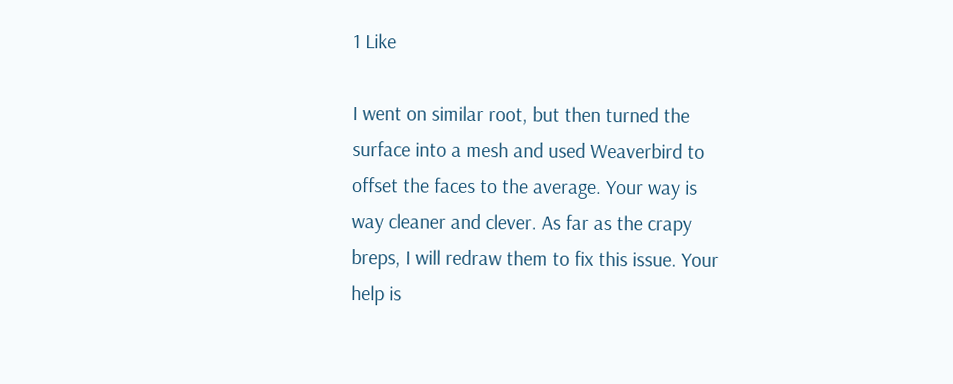1 Like

I went on similar root, but then turned the surface into a mesh and used Weaverbird to offset the faces to the average. Your way is way cleaner and clever. As far as the crapy breps, I will redraw them to fix this issue. Your help is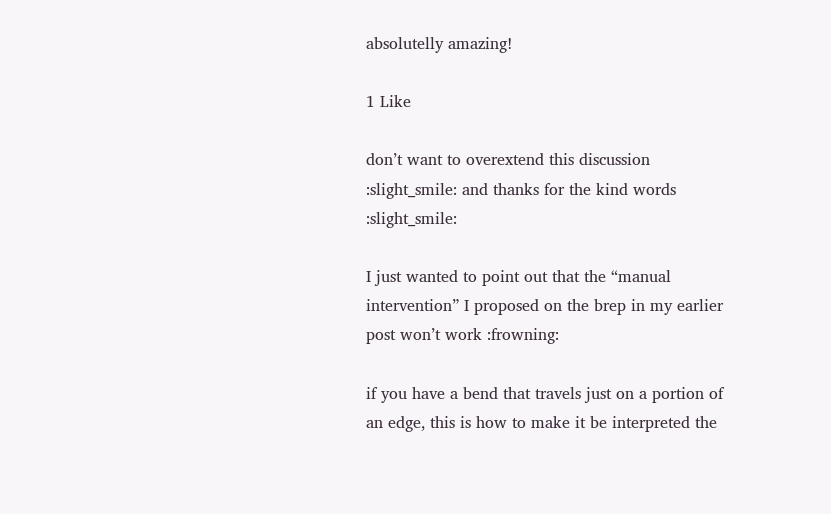absolutelly amazing!

1 Like

don’t want to overextend this discussion :slight_smile: and thanks for the kind words :slight_smile:

I just wanted to point out that the “manual intervention” I proposed on the brep in my earlier post won’t work :frowning:

if you have a bend that travels just on a portion of an edge, this is how to make it be interpreted the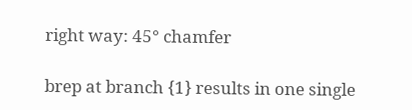right way: 45° chamfer

brep at branch {1} results in one single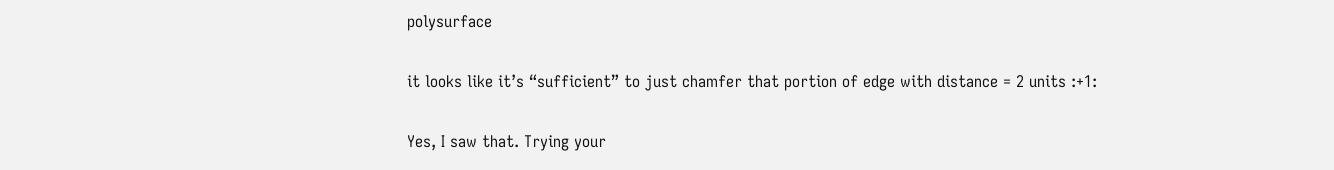polysurface

it looks like it’s “sufficient” to just chamfer that portion of edge with distance = 2 units :+1:

Yes, I saw that. Trying your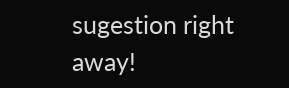sugestion right away!